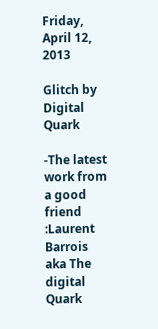Friday, April 12, 2013

Glitch by Digital Quark

-The latest work from a good friend :Laurent Barrois aka The digital Quark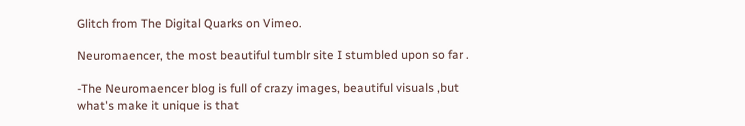Glitch from The Digital Quarks on Vimeo.

Neuromaencer, the most beautiful tumblr site I stumbled upon so far .

-The Neuromaencer blog is full of crazy images, beautiful visuals ,but what's make it unique is that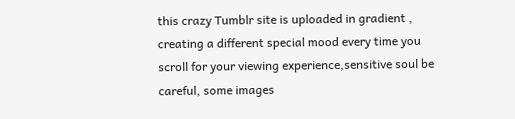this crazy Tumblr site is uploaded in gradient , creating a different special mood every time you scroll for your viewing experience,sensitive soul be careful, some images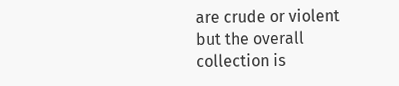are crude or violent but the overall collection is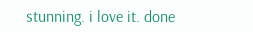stunning. i love it. done